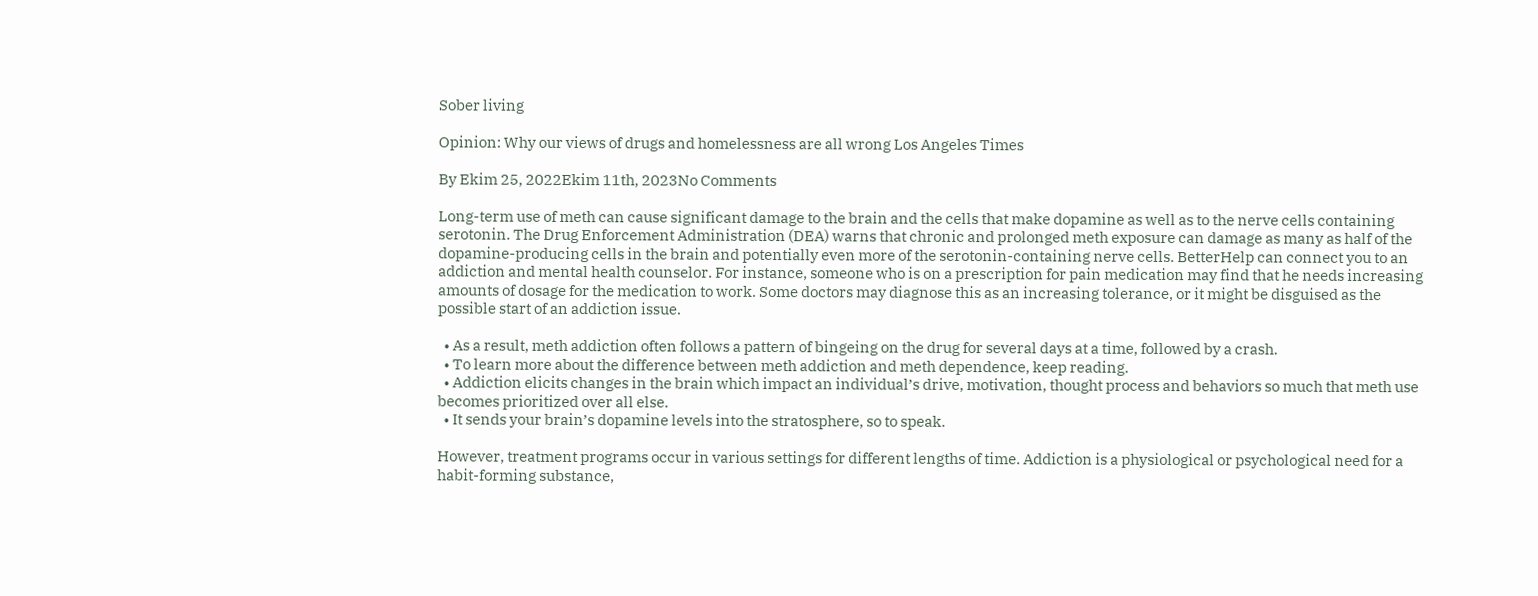Sober living

Opinion: Why our views of drugs and homelessness are all wrong Los Angeles Times

By Ekim 25, 2022Ekim 11th, 2023No Comments

Long-term use of meth can cause significant damage to the brain and the cells that make dopamine as well as to the nerve cells containing serotonin. The Drug Enforcement Administration (DEA) warns that chronic and prolonged meth exposure can damage as many as half of the dopamine-producing cells in the brain and potentially even more of the serotonin-containing nerve cells. BetterHelp can connect you to an addiction and mental health counselor. For instance, someone who is on a prescription for pain medication may find that he needs increasing amounts of dosage for the medication to work. Some doctors may diagnose this as an increasing tolerance, or it might be disguised as the possible start of an addiction issue.

  • As a result, meth addiction often follows a pattern of bingeing on the drug for several days at a time, followed by a crash.
  • To learn more about the difference between meth addiction and meth dependence, keep reading.
  • Addiction elicits changes in the brain which impact an individual’s drive, motivation, thought process and behaviors so much that meth use becomes prioritized over all else.
  • It sends your brain’s dopamine levels into the stratosphere, so to speak.

However, treatment programs occur in various settings for different lengths of time. Addiction is a physiological or psychological need for a habit-forming substance,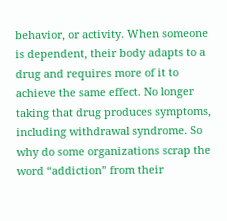behavior, or activity. When someone is dependent, their body adapts to a drug and requires more of it to achieve the same effect. No longer taking that drug produces symptoms, including withdrawal syndrome. So why do some organizations scrap the word “addiction” from their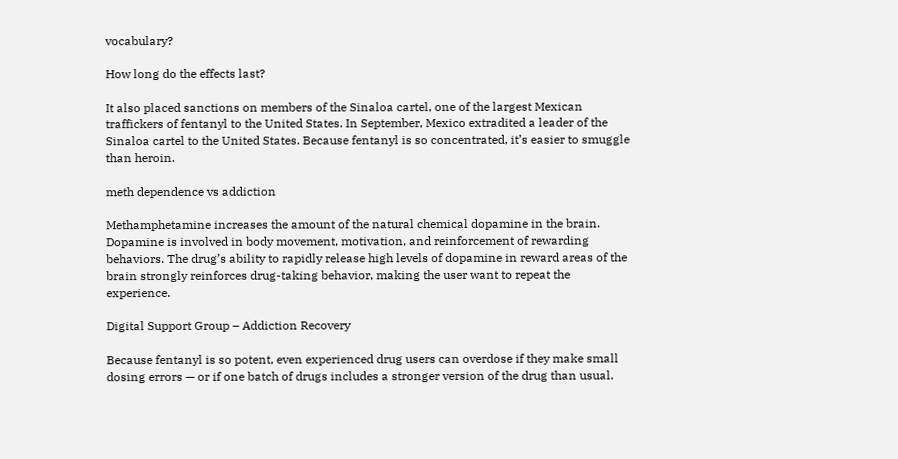vocabulary?

How long do the effects last?

It also placed sanctions on members of the Sinaloa cartel, one of the largest Mexican traffickers of fentanyl to the United States. In September, Mexico extradited a leader of the Sinaloa cartel to the United States. Because fentanyl is so concentrated, it’s easier to smuggle than heroin.

meth dependence vs addiction

Methamphetamine increases the amount of the natural chemical dopamine in the brain. Dopamine is involved in body movement, motivation, and reinforcement of rewarding behaviors. The drug’s ability to rapidly release high levels of dopamine in reward areas of the brain strongly reinforces drug-taking behavior, making the user want to repeat the experience.

Digital Support Group – Addiction Recovery

Because fentanyl is so potent, even experienced drug users can overdose if they make small dosing errors — or if one batch of drugs includes a stronger version of the drug than usual.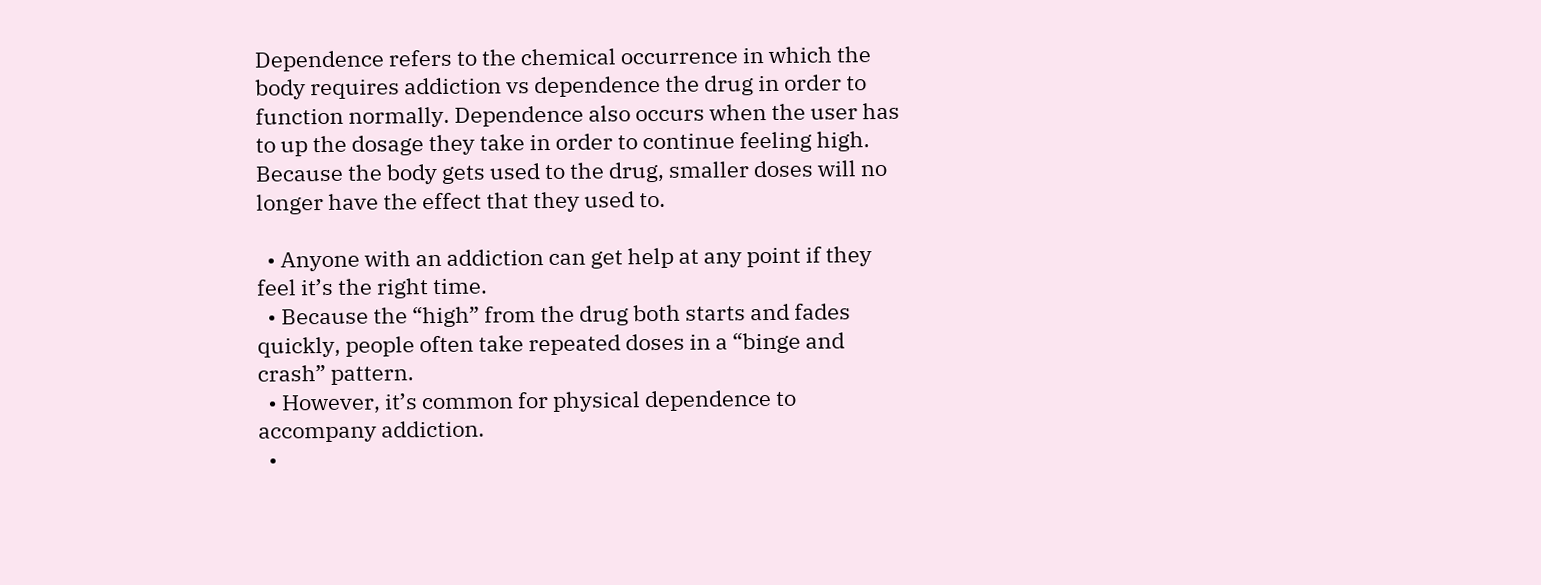Dependence refers to the chemical occurrence in which the body requires addiction vs dependence the drug in order to function normally. Dependence also occurs when the user has to up the dosage they take in order to continue feeling high. Because the body gets used to the drug, smaller doses will no longer have the effect that they used to.

  • Anyone with an addiction can get help at any point if they feel it’s the right time.
  • Because the “high” from the drug both starts and fades quickly, people often take repeated doses in a “binge and crash” pattern.
  • However, it’s common for physical dependence to accompany addiction.
  •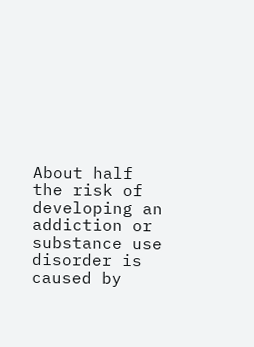About half the risk of developing an addiction or substance use disorder is caused by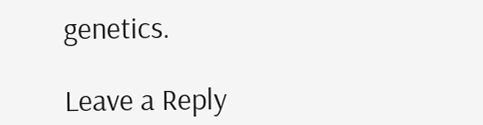genetics.

Leave a Reply